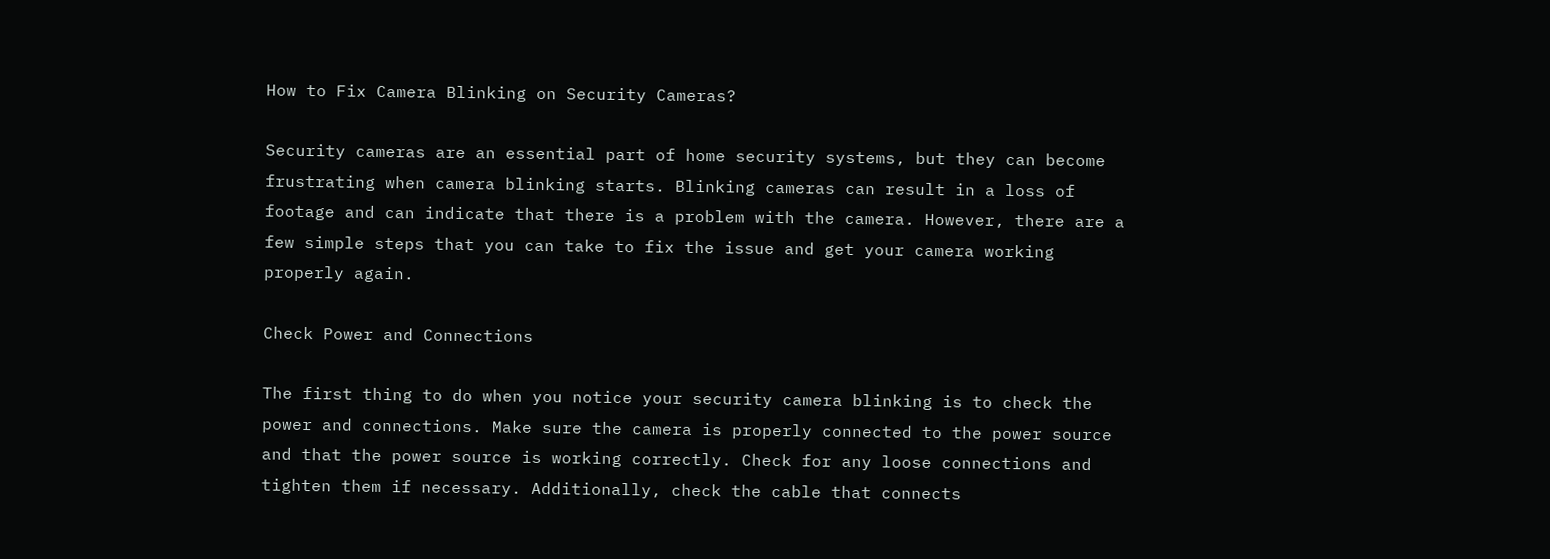How to Fix Camera Blinking on Security Cameras?

Security cameras are an essential part of home security systems, but they can become frustrating when camera blinking starts. Blinking cameras can result in a loss of footage and can indicate that there is a problem with the camera. However, there are a few simple steps that you can take to fix the issue and get your camera working properly again.

Check Power and Connections

The first thing to do when you notice your security camera blinking is to check the power and connections. Make sure the camera is properly connected to the power source and that the power source is working correctly. Check for any loose connections and tighten them if necessary. Additionally, check the cable that connects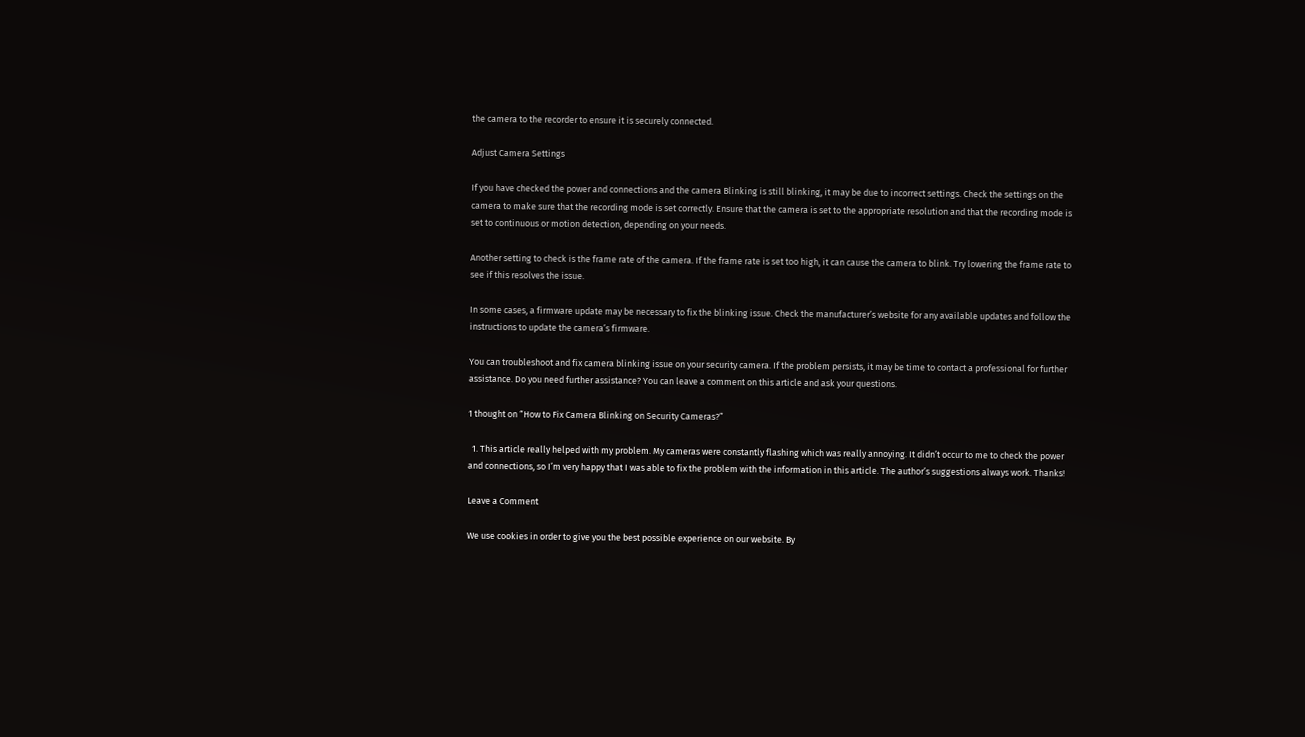the camera to the recorder to ensure it is securely connected.

Adjust Camera Settings

If you have checked the power and connections and the camera Blinking is still blinking, it may be due to incorrect settings. Check the settings on the camera to make sure that the recording mode is set correctly. Ensure that the camera is set to the appropriate resolution and that the recording mode is set to continuous or motion detection, depending on your needs.

Another setting to check is the frame rate of the camera. If the frame rate is set too high, it can cause the camera to blink. Try lowering the frame rate to see if this resolves the issue.

In some cases, a firmware update may be necessary to fix the blinking issue. Check the manufacturer’s website for any available updates and follow the instructions to update the camera’s firmware.

You can troubleshoot and fix camera blinking issue on your security camera. If the problem persists, it may be time to contact a professional for further assistance. Do you need further assistance? You can leave a comment on this article and ask your questions.

1 thought on “How to Fix Camera Blinking on Security Cameras?”

  1. This article really helped with my problem. My cameras were constantly flashing which was really annoying. It didn’t occur to me to check the power and connections, so I’m very happy that I was able to fix the problem with the information in this article. The author’s suggestions always work. Thanks!

Leave a Comment

We use cookies in order to give you the best possible experience on our website. By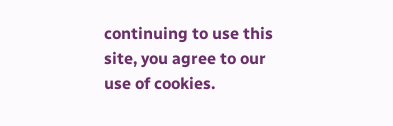continuing to use this site, you agree to our use of cookies.